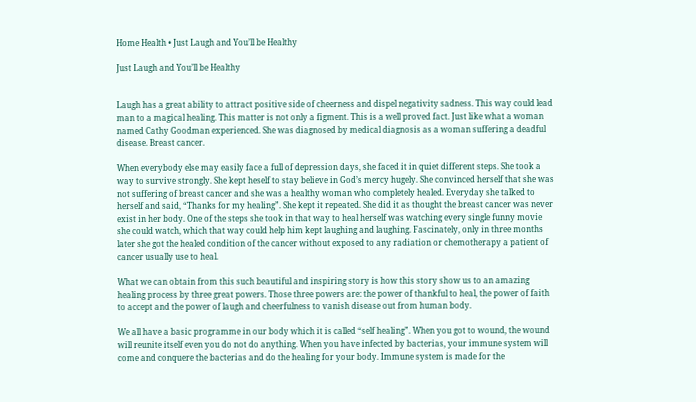Home Health • Just Laugh and You’ll be Healthy

Just Laugh and You’ll be Healthy


Laugh has a great ability to attract positive side of cheerness and dispel negativity sadness. This way could lead man to a magical healing. This matter is not only a figment. This is a well proved fact. Just like what a woman named Cathy Goodman experienced. She was diagnosed by medical diagnosis as a woman suffering a deadful disease. Breast cancer.

When everybody else may easily face a full of depression days, she faced it in quiet different steps. She took a way to survive strongly. She kept heself to stay believe in God’s mercy hugely. She convinced herself that she was not suffering of breast cancer and she was a healthy woman who completely healed. Everyday she talked to herself and said, “Thanks for my healing”. She kept it repeated. She did it as thought the breast cancer was never exist in her body. One of the steps she took in that way to heal herself was watching every single funny movie she could watch, which that way could help him kept laughing and laughing. Fascinately, only in three months later she got the healed condition of the cancer without exposed to any radiation or chemotherapy a patient of cancer usually use to heal.

What we can obtain from this such beautiful and inspiring story is how this story show us to an amazing healing process by three great powers. Those three powers are: the power of thankful to heal, the power of faith to accept and the power of laugh and cheerfulness to vanish disease out from human body.

We all have a basic programme in our body which it is called “self healing”. When you got to wound, the wound will reunite itself even you do not do anything. When you have infected by bacterias, your immune system will come and conquere the bacterias and do the healing for your body. Immune system is made for the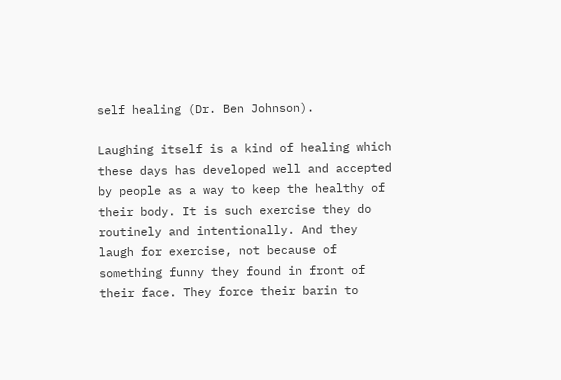self healing (Dr. Ben Johnson).

Laughing itself is a kind of healing which these days has developed well and accepted by people as a way to keep the healthy of their body. It is such exercise they do routinely and intentionally. And they laugh for exercise, not because of something funny they found in front of their face. They force their barin to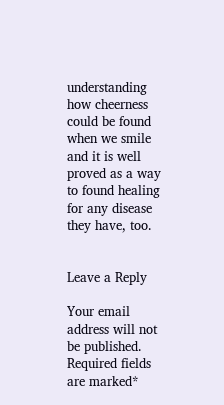understanding how cheerness could be found when we smile and it is well proved as a way to found healing for any disease they have, too.


Leave a Reply

Your email address will not be published. Required fields are marked*